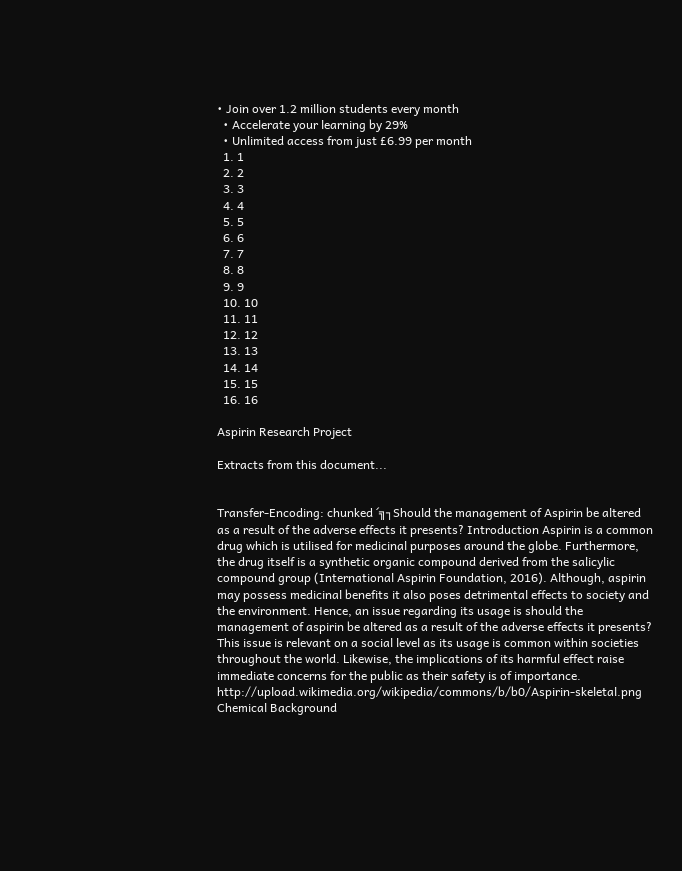• Join over 1.2 million students every month
  • Accelerate your learning by 29%
  • Unlimited access from just £6.99 per month
  1. 1
  2. 2
  3. 3
  4. 4
  5. 5
  6. 6
  7. 7
  8. 8
  9. 9
  10. 10
  11. 11
  12. 12
  13. 13
  14. 14
  15. 15
  16. 16

Aspirin Research Project

Extracts from this document...


Transfer-Encoding: chunked ´╗┐Should the management of Aspirin be altered as a result of the adverse effects it presents? Introduction Aspirin is a common drug which is utilised for medicinal purposes around the globe. Furthermore, the drug itself is a synthetic organic compound derived from the salicylic compound group (International Aspirin Foundation, 2016). Although, aspirin may possess medicinal benefits it also poses detrimental effects to society and the environment. Hence, an issue regarding its usage is should the management of aspirin be altered as a result of the adverse effects it presents? This issue is relevant on a social level as its usage is common within societies throughout the world. Likewise, the implications of its harmful effect raise immediate concerns for the public as their safety is of importance. http://upload.wikimedia.org/wikipedia/commons/b/b0/Aspirin-skeletal.png Chemical Background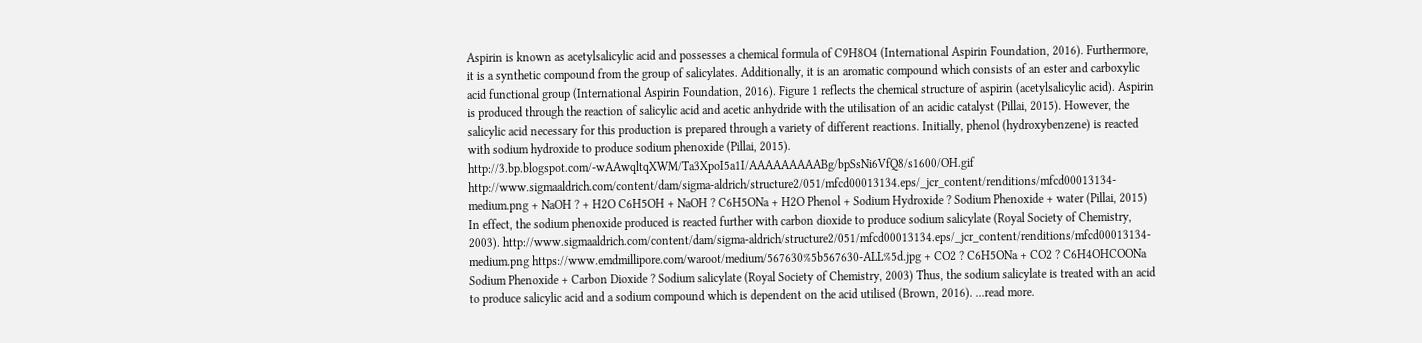Aspirin is known as acetylsalicylic acid and possesses a chemical formula of C9H8O4 (International Aspirin Foundation, 2016). Furthermore, it is a synthetic compound from the group of salicylates. Additionally, it is an aromatic compound which consists of an ester and carboxylic acid functional group (International Aspirin Foundation, 2016). Figure 1 reflects the chemical structure of aspirin (acetylsalicylic acid). Aspirin is produced through the reaction of salicylic acid and acetic anhydride with the utilisation of an acidic catalyst (Pillai, 2015). However, the salicylic acid necessary for this production is prepared through a variety of different reactions. Initially, phenol (hydroxybenzene) is reacted with sodium hydroxide to produce sodium phenoxide (Pillai, 2015). http://3.bp.blogspot.com/-wAAwqltqXWM/Ta3XpoI5a1I/AAAAAAAAABg/bpSsNi6VfQ8/s1600/OH.gif http://www.sigmaaldrich.com/content/dam/sigma-aldrich/structure2/051/mfcd00013134.eps/_jcr_content/renditions/mfcd00013134-medium.png + NaOH ? + H2O C6H5OH + NaOH ? C6H5ONa + H2O Phenol + Sodium Hydroxide ? Sodium Phenoxide + water (Pillai, 2015) In effect, the sodium phenoxide produced is reacted further with carbon dioxide to produce sodium salicylate (Royal Society of Chemistry, 2003). http://www.sigmaaldrich.com/content/dam/sigma-aldrich/structure2/051/mfcd00013134.eps/_jcr_content/renditions/mfcd00013134-medium.png https://www.emdmillipore.com/waroot/medium/567630%5b567630-ALL%5d.jpg + CO2 ? C6H5ONa + CO2 ? C6H4OHCOONa Sodium Phenoxide + Carbon Dioxide ? Sodium salicylate (Royal Society of Chemistry, 2003) Thus, the sodium salicylate is treated with an acid to produce salicylic acid and a sodium compound which is dependent on the acid utilised (Brown, 2016). ...read more.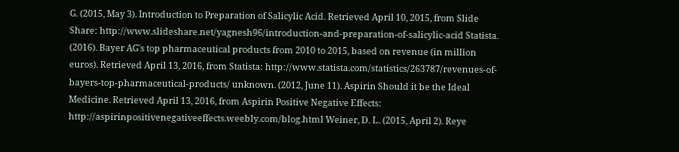G. (2015, May 3). Introduction to Preparation of Salicylic Acid. Retrieved April 10, 2015, from Slide Share: http://www.slideshare.net/yagnesh96/introduction-and-preparation-of-salicylic-acid Statista. (2016). Bayer AG's top pharmaceutical products from 2010 to 2015, based on revenue (in million euros). Retrieved April 13, 2016, from Statista: http://www.statista.com/statistics/263787/revenues-of-bayers-top-pharmaceutical-products/ unknown. (2012, June 11). Aspirin Should it be the Ideal Medicine. Retrieved April 13, 2016, from Aspirin Positive Negative Effects: http://aspirinpositivenegativeeffects.weebly.com/blog.html Weiner, D. L. (2015, April 2). Reye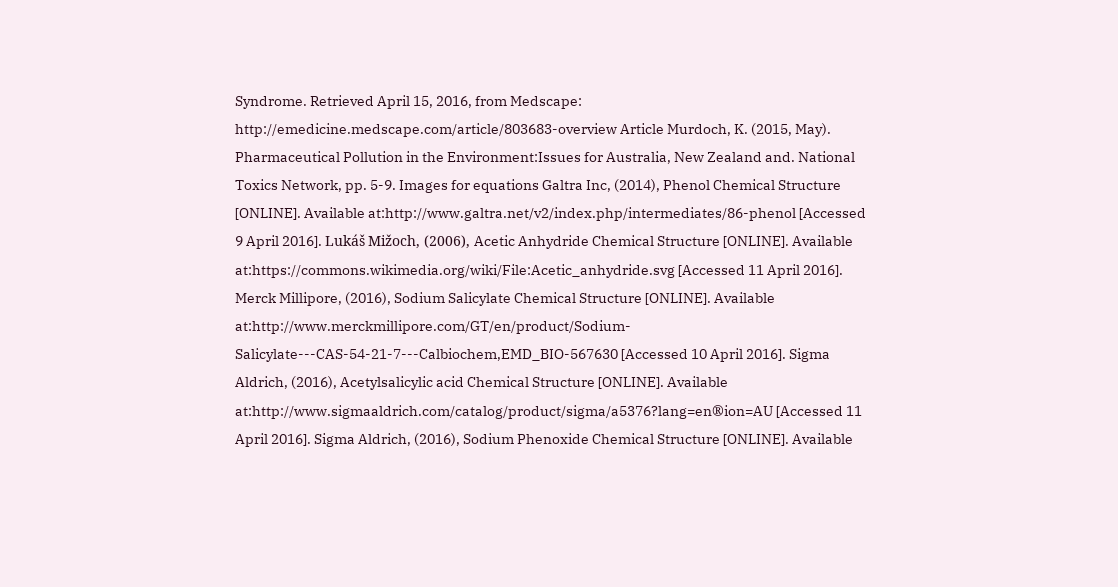Syndrome. Retrieved April 15, 2016, from Medscape: http://emedicine.medscape.com/article/803683-overview Article Murdoch, K. (2015, May). Pharmaceutical Pollution in the Environment:Issues for Australia, New Zealand and. National Toxics Network, pp. 5-9. Images for equations Galtra Inc, (2014), Phenol Chemical Structure [ONLINE]. Available at:http://www.galtra.net/v2/index.php/intermediates/86-phenol [Accessed 9 April 2016]. Lukáš Mižoch, (2006), Acetic Anhydride Chemical Structure [ONLINE]. Available at:https://commons.wikimedia.org/wiki/File:Acetic_anhydride.svg [Accessed 11 April 2016]. Merck Millipore, (2016), Sodium Salicylate Chemical Structure [ONLINE]. Available at:http://www.merckmillipore.com/GT/en/product/Sodium-Salicylate---CAS-54-21-7---Calbiochem,EMD_BIO-567630 [Accessed 10 April 2016]. Sigma Aldrich, (2016), Acetylsalicylic acid Chemical Structure [ONLINE]. Available at:http://www.sigmaaldrich.com/catalog/product/sigma/a5376?lang=en®ion=AU [Accessed 11 April 2016]. Sigma Aldrich, (2016), Sodium Phenoxide Chemical Structure [ONLINE]. Available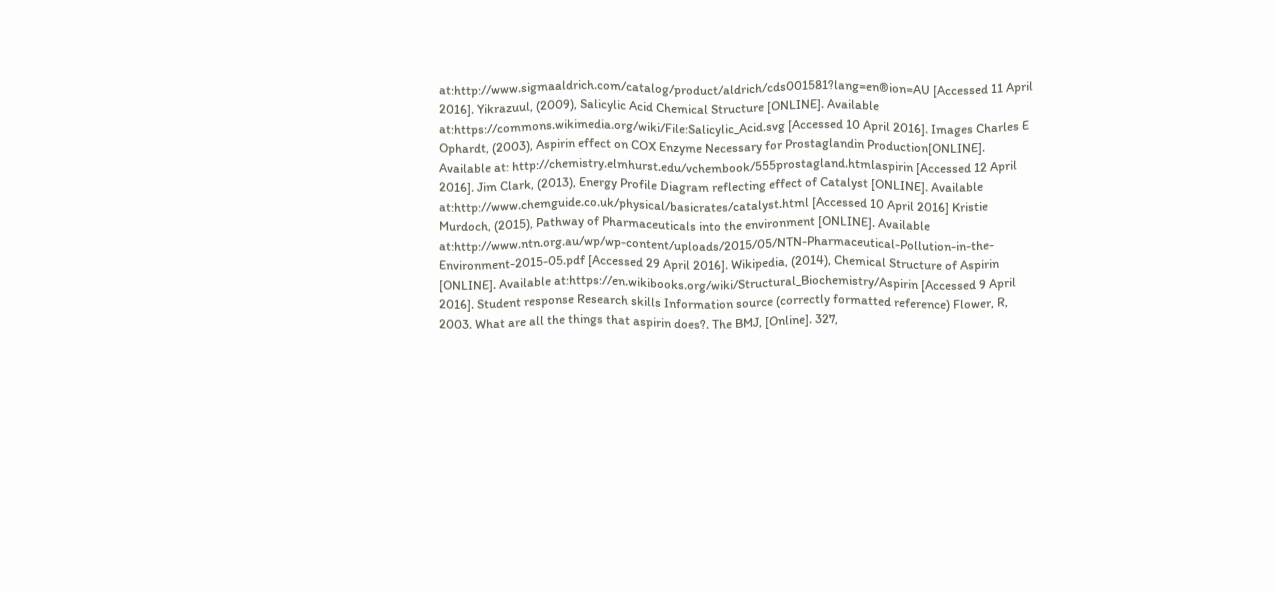at:http://www.sigmaaldrich.com/catalog/product/aldrich/cds001581?lang=en®ion=AU [Accessed 11 April 2016]. Yikrazuul, (2009), Salicylic Acid Chemical Structure [ONLINE]. Available at:https://commons.wikimedia.org/wiki/File:Salicylic_Acid.svg [Accessed 10 April 2016]. Images Charles E Ophardt, (2003), Aspirin effect on COX Enzyme Necessary for Prostaglandin Production[ONLINE]. Available at: http://chemistry.elmhurst.edu/vchembook/555prostagland.htmlaspirin [Accessed 12 April 2016]. Jim Clark, (2013), Energy Profile Diagram reflecting effect of Catalyst [ONLINE]. Available at:http://www.chemguide.co.uk/physical/basicrates/catalyst.html [Accessed 10 April 2016] Kristie Murdoch, (2015), Pathway of Pharmaceuticals into the environment [ONLINE]. Available at:http://www.ntn.org.au/wp/wp-content/uploads/2015/05/NTN-Pharmaceutical-Pollution-in-the-Environment-2015-05.pdf [Accessed 29 April 2016]. Wikipedia, (2014), Chemical Structure of Aspirin [ONLINE]. Available at:https://en.wikibooks.org/wiki/Structural_Biochemistry/Aspirin [Accessed 9 April 2016]. Student response Research skills Information source (correctly formatted reference) Flower, R, 2003. What are all the things that aspirin does?. The BMJ, [Online]. 327,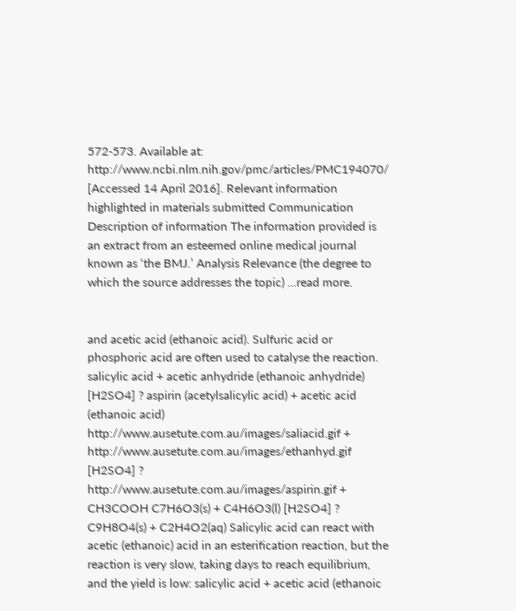572-573. Available at: http://www.ncbi.nlm.nih.gov/pmc/articles/PMC194070/ [Accessed 14 April 2016]. Relevant information highlighted in materials submitted Communication Description of information The information provided is an extract from an esteemed online medical journal known as ‘the BMJ.’ Analysis Relevance (the degree to which the source addresses the topic) ...read more.


and acetic acid (ethanoic acid). Sulfuric acid or phosphoric acid are often used to catalyse the reaction. salicylic acid + acetic anhydride (ethanoic anhydride) [H2SO4] ? aspirin (acetylsalicylic acid) + acetic acid (ethanoic acid) http://www.ausetute.com.au/images/saliacid.gif + http://www.ausetute.com.au/images/ethanhyd.gif [H2SO4] ? http://www.ausetute.com.au/images/aspirin.gif + CH3COOH C7H6O3(s) + C4H6O3(l) [H2SO4] ? C9H8O4(s) + C2H4O2(aq) Salicylic acid can react with acetic (ethanoic) acid in an esterification reaction, but the reaction is very slow, taking days to reach equilibrium, and the yield is low: salicylic acid + acetic acid (ethanoic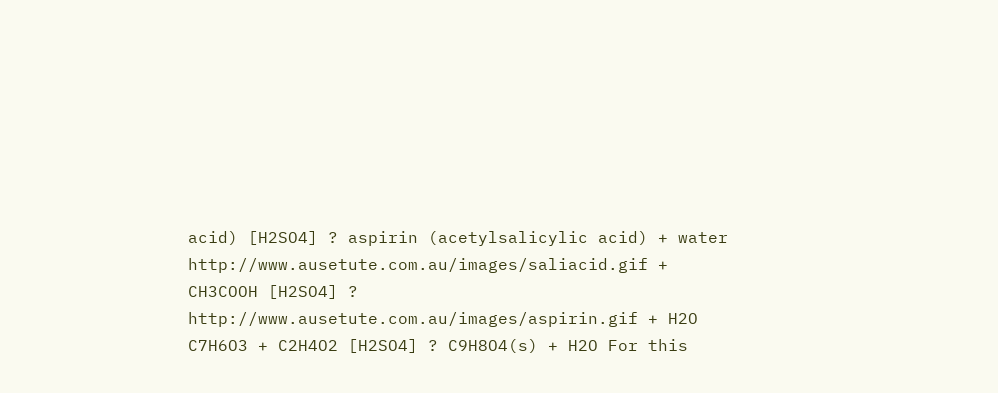acid) [H2SO4] ? aspirin (acetylsalicylic acid) + water http://www.ausetute.com.au/images/saliacid.gif + CH3COOH [H2SO4] ? http://www.ausetute.com.au/images/aspirin.gif + H2O C7H6O3 + C2H4O2 [H2SO4] ? C9H8O4(s) + H2O For this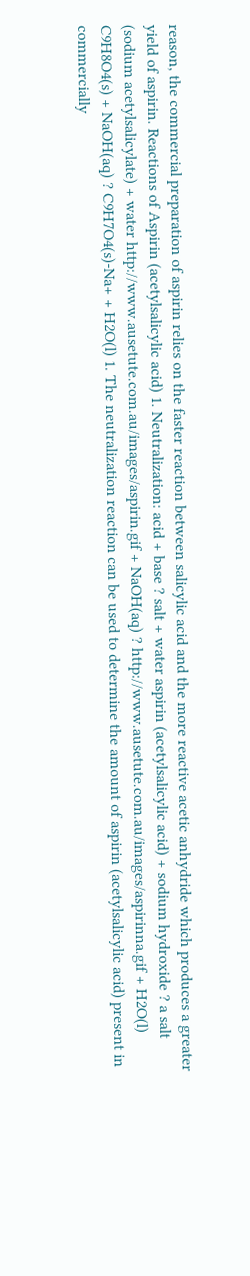reason, the commercial preparation of aspirin relies on the faster reaction between salicylic acid and the more reactive acetic anhydride which produces a greater yield of aspirin. Reactions of Aspirin (acetylsalicylic acid) 1. Neutralization: acid + base ? salt + water aspirin (acetylsalicylic acid) + sodium hydroxide ? a salt (sodium acetylsalicylate) + water http://www.ausetute.com.au/images/aspirin.gif + NaOH(aq) ? http://www.ausetute.com.au/images/aspirinna.gif + H2O(l) C9H8O4(s) + NaOH(aq) ? C9H7O4(s)-Na+ + H2O(l) 1. The neutralization reaction can be used to determine the amount of aspirin (acetylsalicylic acid) present in commercially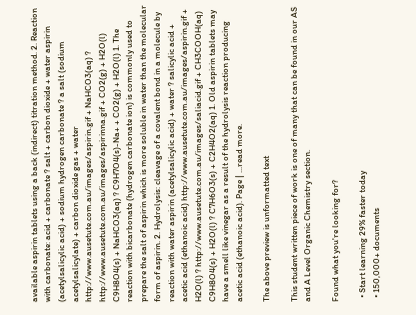available aspirin tablets using a back (indirect) titration method. 2. Reaction with carbonate: acid + carbonate ? salt + carbon dioxide + water aspirin (acetylsalicylic acid) + sodium hydrogen carbonate ? a salt (sodium acetylsalicylate) + carbon dioxide gas + water http://www.ausetute.com.au/images/aspirin.gif + NaHCO3(aq) ? http://www.ausetute.com.au/images/aspirinna.gif + CO2(g) + H2O(l) C9H8O4(s) + NaHCO3(aq) ? C9H7O4(s)-Na+ + CO2(g) + H2O(l) 1. The reaction with bicarbonate (hydrogen carbonate ion) is commonly used to prepare the salt of aspirin which is more soluble in water than the molecular form of aspirin. 2. Hydrolysis: cleavage of a covalent bond in a molecule by reaction with water aspirin (acetylsalicylic acid) + water ? salicylic acid + acetic acid (ethanoic acid) http://www.ausetute.com.au/images/aspirin.gif + H2O(l) ? http://www.ausetute.com.au/images/saliacid.gif + CH3COOH(aq) C9H8O4(s) + H2O(l) ? C7H6O3(s) + C2H4O2(aq) 1. Old aspirin tablets may have a smell like vinegar as a result of the hydrolysis reaction producing acetic acid (ethanoic acid). Page | ...read more.

The above preview is unformatted text

This student written piece of work is one of many that can be found in our AS and A Level Organic Chemistry section.

Found what you're looking for?

  • Start learning 29% faster today
  • 150,000+ documents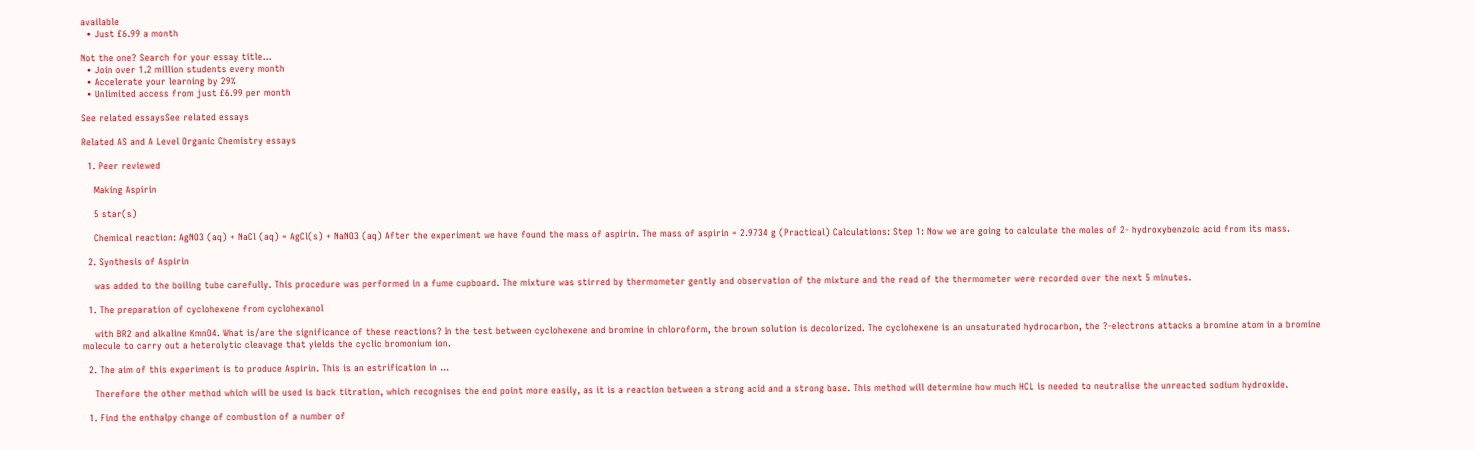available
  • Just £6.99 a month

Not the one? Search for your essay title...
  • Join over 1.2 million students every month
  • Accelerate your learning by 29%
  • Unlimited access from just £6.99 per month

See related essaysSee related essays

Related AS and A Level Organic Chemistry essays

  1. Peer reviewed

    Making Aspirin

    5 star(s)

    Chemical reaction: AgNO3 (aq) + NaCl (aq) = AgCl(s) + NaNO3 (aq) After the experiment we have found the mass of aspirin. The mass of aspirin = 2.9734 g (Practical) Calculations: Step 1: Now we are going to calculate the moles of 2- hydroxybenzoic acid from its mass.

  2. Synthesis of Aspirin

    was added to the boiling tube carefully. This procedure was performed in a fume cupboard. The mixture was stirred by thermometer gently and observation of the mixture and the read of the thermometer were recorded over the next 5 minutes.

  1. The preparation of cyclohexene from cyclohexanol

    with BR2 and alkaline KmnO4. What is/are the significance of these reactions? In the test between cyclohexene and bromine in chloroform, the brown solution is decolorized. The cyclohexene is an unsaturated hydrocarbon, the ?-electrons attacks a bromine atom in a bromine molecule to carry out a heterolytic cleavage that yields the cyclic bromonium ion.

  2. The aim of this experiment is to produce Aspirin. This is an estrification in ...

    Therefore the other method which will be used is back titration, which recognises the end point more easily, as it is a reaction between a strong acid and a strong base. This method will determine how much HCL is needed to neutralise the unreacted sodium hydroxide.

  1. Find the enthalpy change of combustion of a number of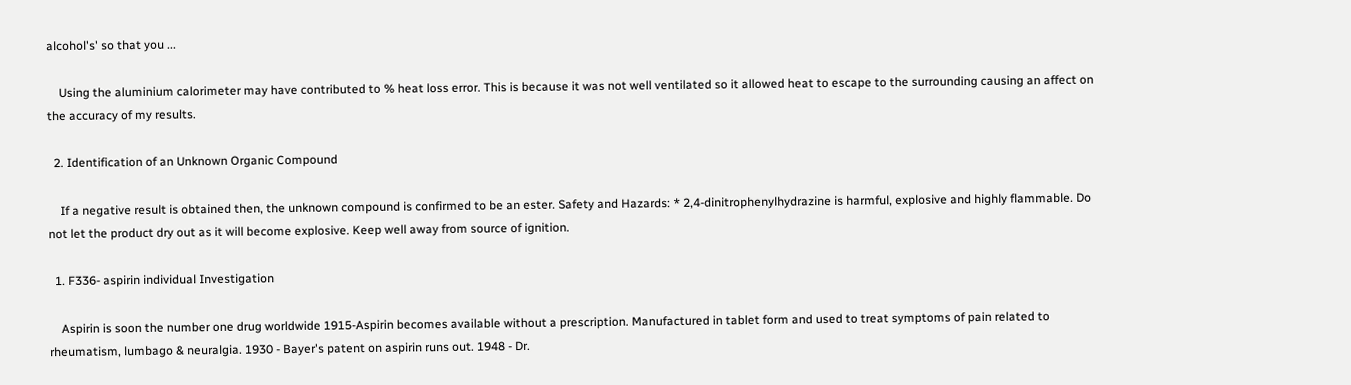alcohol's' so that you ...

    Using the aluminium calorimeter may have contributed to % heat loss error. This is because it was not well ventilated so it allowed heat to escape to the surrounding causing an affect on the accuracy of my results.

  2. Identification of an Unknown Organic Compound

    If a negative result is obtained then, the unknown compound is confirmed to be an ester. Safety and Hazards: * 2,4-dinitrophenylhydrazine is harmful, explosive and highly flammable. Do not let the product dry out as it will become explosive. Keep well away from source of ignition.

  1. F336- aspirin individual Investigation

    Aspirin is soon the number one drug worldwide 1915-Aspirin becomes available without a prescription. Manufactured in tablet form and used to treat symptoms of pain related to rheumatism, lumbago & neuralgia. 1930 - Bayer's patent on aspirin runs out. 1948 - Dr.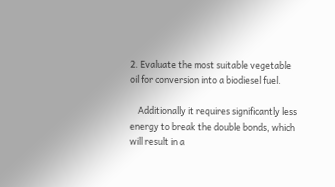2. Evaluate the most suitable vegetable oil for conversion into a biodiesel fuel.

    Additionally it requires significantly less energy to break the double bonds, which will result in a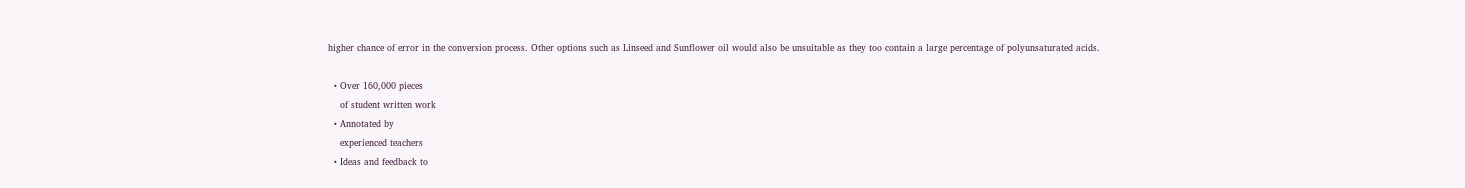higher chance of error in the conversion process. Other options such as Linseed and Sunflower oil would also be unsuitable as they too contain a large percentage of polyunsaturated acids.

  • Over 160,000 pieces
    of student written work
  • Annotated by
    experienced teachers
  • Ideas and feedback to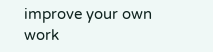improve your own work